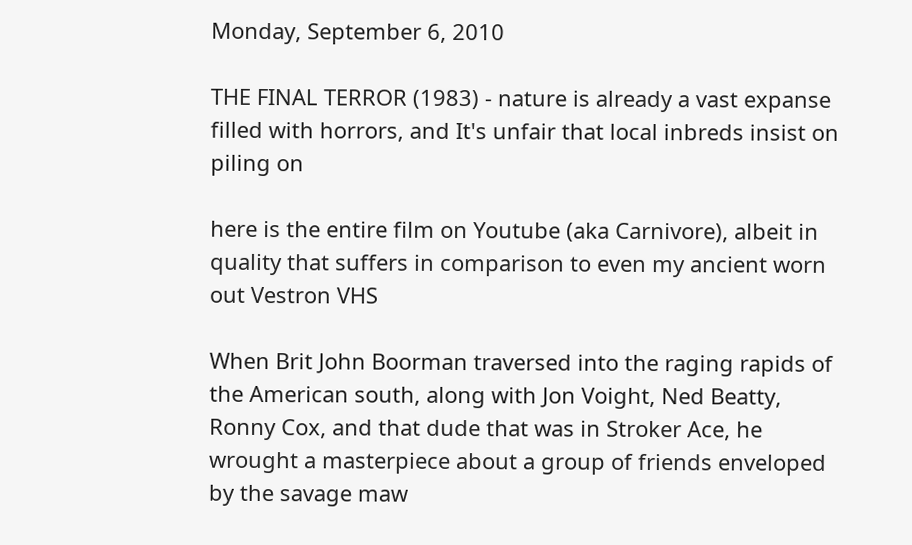Monday, September 6, 2010

THE FINAL TERROR (1983) - nature is already a vast expanse filled with horrors, and It's unfair that local inbreds insist on piling on

here is the entire film on Youtube (aka Carnivore), albeit in quality that suffers in comparison to even my ancient worn out Vestron VHS

When Brit John Boorman traversed into the raging rapids of the American south, along with Jon Voight, Ned Beatty, Ronny Cox, and that dude that was in Stroker Ace, he wrought a masterpiece about a group of friends enveloped by the savage maw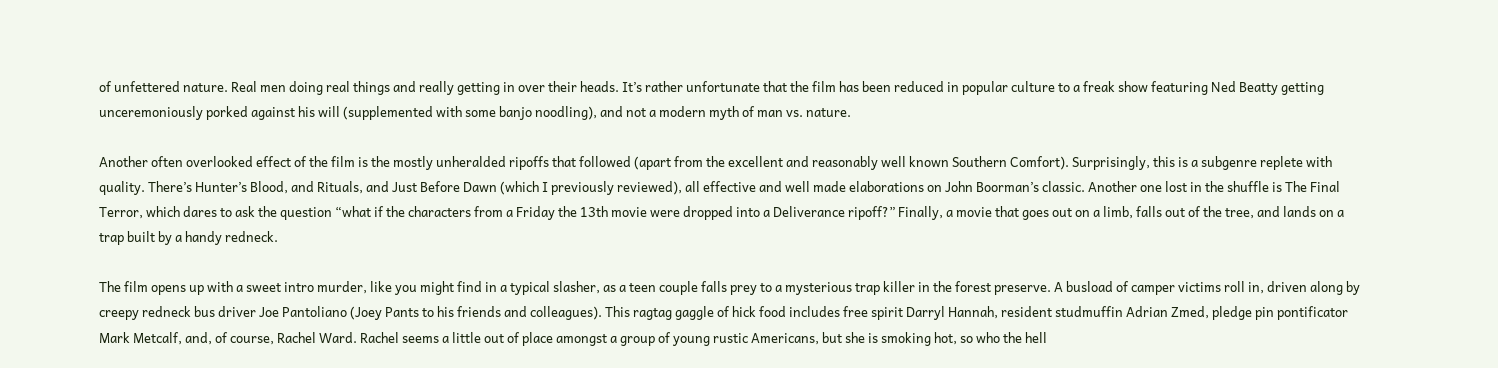of unfettered nature. Real men doing real things and really getting in over their heads. It’s rather unfortunate that the film has been reduced in popular culture to a freak show featuring Ned Beatty getting unceremoniously porked against his will (supplemented with some banjo noodling), and not a modern myth of man vs. nature.

Another often overlooked effect of the film is the mostly unheralded ripoffs that followed (apart from the excellent and reasonably well known Southern Comfort). Surprisingly, this is a subgenre replete with quality. There’s Hunter’s Blood, and Rituals, and Just Before Dawn (which I previously reviewed), all effective and well made elaborations on John Boorman’s classic. Another one lost in the shuffle is The Final Terror, which dares to ask the question “what if the characters from a Friday the 13th movie were dropped into a Deliverance ripoff?” Finally, a movie that goes out on a limb, falls out of the tree, and lands on a trap built by a handy redneck.

The film opens up with a sweet intro murder, like you might find in a typical slasher, as a teen couple falls prey to a mysterious trap killer in the forest preserve. A busload of camper victims roll in, driven along by creepy redneck bus driver Joe Pantoliano (Joey Pants to his friends and colleagues). This ragtag gaggle of hick food includes free spirit Darryl Hannah, resident studmuffin Adrian Zmed, pledge pin pontificator Mark Metcalf, and, of course, Rachel Ward. Rachel seems a little out of place amongst a group of young rustic Americans, but she is smoking hot, so who the hell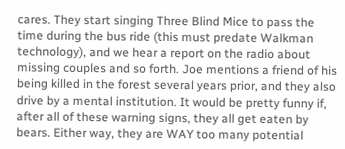cares. They start singing Three Blind Mice to pass the time during the bus ride (this must predate Walkman technology), and we hear a report on the radio about missing couples and so forth. Joe mentions a friend of his being killed in the forest several years prior, and they also drive by a mental institution. It would be pretty funny if, after all of these warning signs, they all get eaten by bears. Either way, they are WAY too many potential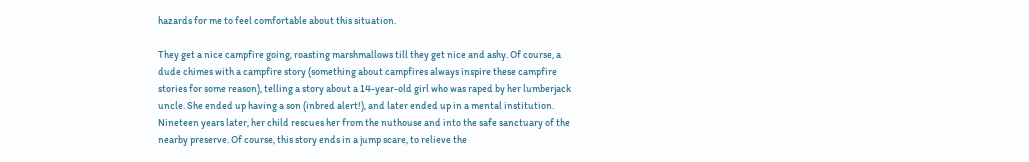hazards for me to feel comfortable about this situation.

They get a nice campfire going, roasting marshmallows till they get nice and ashy. Of course, a dude chimes with a campfire story (something about campfires always inspire these campfire stories for some reason), telling a story about a 14-year-old girl who was raped by her lumberjack uncle. She ended up having a son (inbred alert!), and later ended up in a mental institution. Nineteen years later, her child rescues her from the nuthouse and into the safe sanctuary of the nearby preserve. Of course, this story ends in a jump scare, to relieve the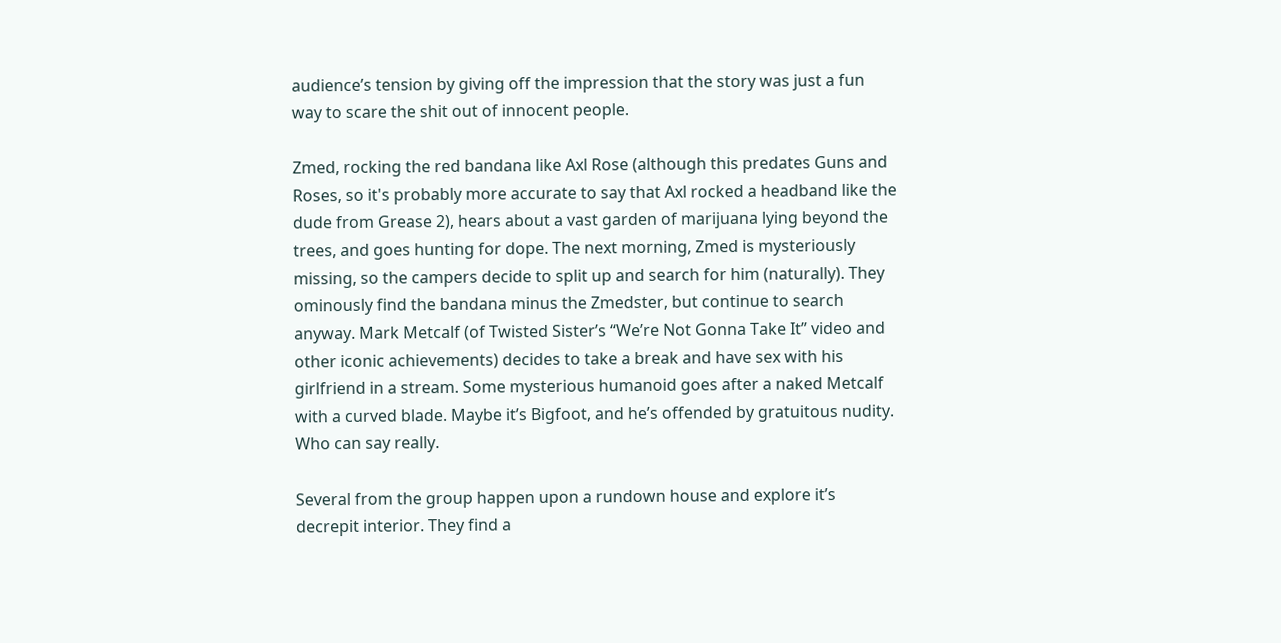audience’s tension by giving off the impression that the story was just a fun way to scare the shit out of innocent people.

Zmed, rocking the red bandana like Axl Rose (although this predates Guns and Roses, so it's probably more accurate to say that Axl rocked a headband like the dude from Grease 2), hears about a vast garden of marijuana lying beyond the trees, and goes hunting for dope. The next morning, Zmed is mysteriously missing, so the campers decide to split up and search for him (naturally). They ominously find the bandana minus the Zmedster, but continue to search anyway. Mark Metcalf (of Twisted Sister’s “We’re Not Gonna Take It” video and other iconic achievements) decides to take a break and have sex with his girlfriend in a stream. Some mysterious humanoid goes after a naked Metcalf with a curved blade. Maybe it’s Bigfoot, and he’s offended by gratuitous nudity. Who can say really.

Several from the group happen upon a rundown house and explore it’s decrepit interior. They find a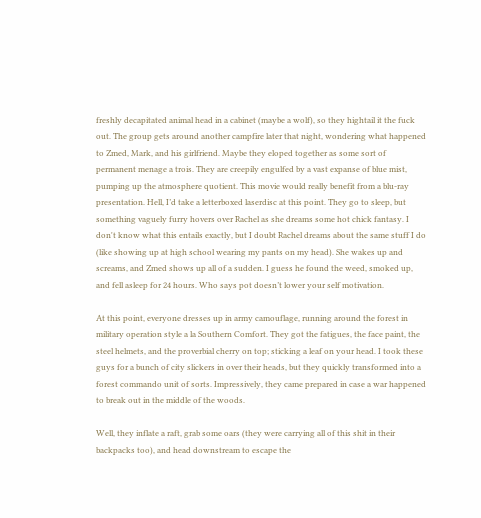freshly decapitated animal head in a cabinet (maybe a wolf), so they hightail it the fuck out. The group gets around another campfire later that night, wondering what happened to Zmed, Mark, and his girlfriend. Maybe they eloped together as some sort of permanent menage a trois. They are creepily engulfed by a vast expanse of blue mist, pumping up the atmosphere quotient. This movie would really benefit from a blu-ray presentation. Hell, I’d take a letterboxed laserdisc at this point. They go to sleep, but something vaguely furry hovers over Rachel as she dreams some hot chick fantasy. I don't know what this entails exactly, but I doubt Rachel dreams about the same stuff I do (like showing up at high school wearing my pants on my head). She wakes up and screams, and Zmed shows up all of a sudden. I guess he found the weed, smoked up, and fell asleep for 24 hours. Who says pot doesn’t lower your self motivation.

At this point, everyone dresses up in army camouflage, running around the forest in military operation style a la Southern Comfort. They got the fatigues, the face paint, the steel helmets, and the proverbial cherry on top; sticking a leaf on your head. I took these guys for a bunch of city slickers in over their heads, but they quickly transformed into a forest commando unit of sorts. Impressively, they came prepared in case a war happened to break out in the middle of the woods.

Well, they inflate a raft, grab some oars (they were carrying all of this shit in their backpacks too), and head downstream to escape the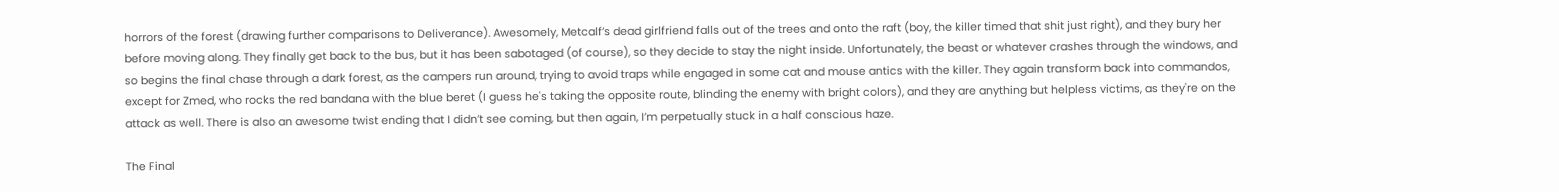horrors of the forest (drawing further comparisons to Deliverance). Awesomely, Metcalf’s dead girlfriend falls out of the trees and onto the raft (boy, the killer timed that shit just right), and they bury her before moving along. They finally get back to the bus, but it has been sabotaged (of course), so they decide to stay the night inside. Unfortunately, the beast or whatever crashes through the windows, and so begins the final chase through a dark forest, as the campers run around, trying to avoid traps while engaged in some cat and mouse antics with the killer. They again transform back into commandos, except for Zmed, who rocks the red bandana with the blue beret (I guess he's taking the opposite route, blinding the enemy with bright colors), and they are anything but helpless victims, as they're on the attack as well. There is also an awesome twist ending that I didn’t see coming, but then again, I’m perpetually stuck in a half conscious haze.

The Final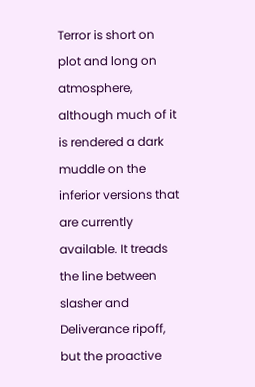Terror is short on plot and long on atmosphere, although much of it is rendered a dark muddle on the inferior versions that are currently available. It treads the line between slasher and Deliverance ripoff, but the proactive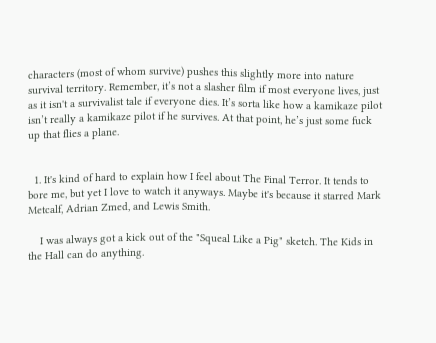characters (most of whom survive) pushes this slightly more into nature survival territory. Remember, it’s not a slasher film if most everyone lives, just as it isn't a survivalist tale if everyone dies. It’s sorta like how a kamikaze pilot isn’t really a kamikaze pilot if he survives. At that point, he’s just some fuck up that flies a plane.


  1. It's kind of hard to explain how I feel about The Final Terror. It tends to bore me, but yet I love to watch it anyways. Maybe it's because it starred Mark Metcalf, Adrian Zmed, and Lewis Smith.

    I was always got a kick out of the "Squeal Like a Pig" sketch. The Kids in the Hall can do anything.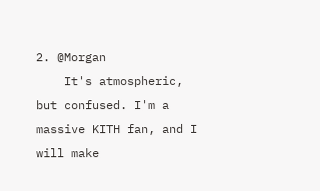2. @Morgan
    It's atmospheric, but confused. I'm a massive KITH fan, and I will make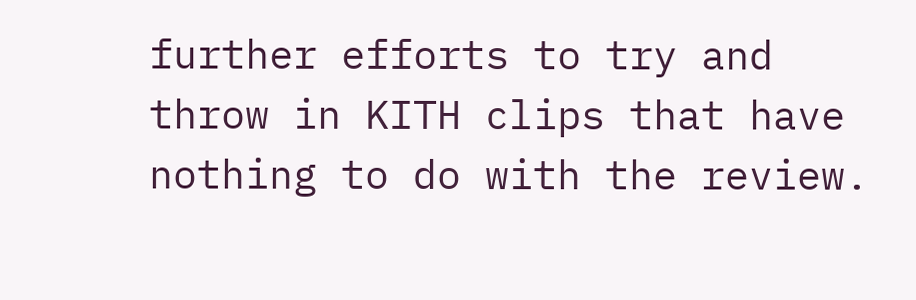further efforts to try and throw in KITH clips that have nothing to do with the review.